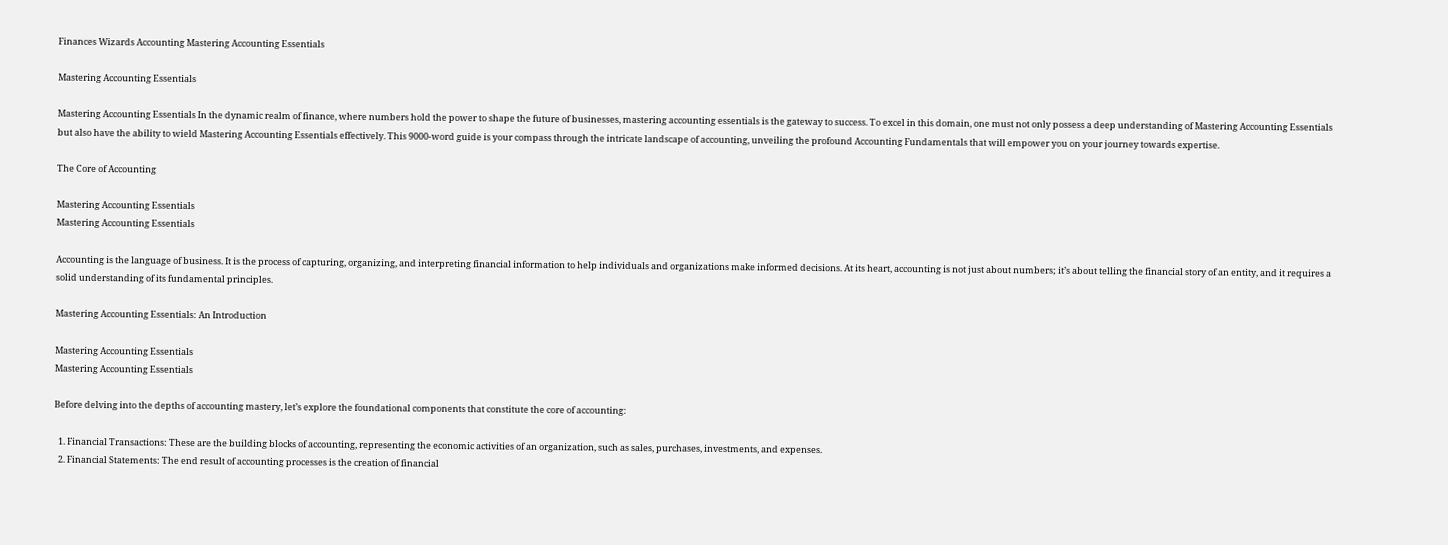Finances Wizards Accounting Mastering Accounting Essentials

Mastering Accounting Essentials

Mastering Accounting Essentials In the dynamic realm of finance, where numbers hold the power to shape the future of businesses, mastering accounting essentials is the gateway to success. To excel in this domain, one must not only possess a deep understanding of Mastering Accounting Essentials but also have the ability to wield Mastering Accounting Essentials effectively. This 9000-word guide is your compass through the intricate landscape of accounting, unveiling the profound Accounting Fundamentals that will empower you on your journey towards expertise.

The Core of Accounting

Mastering Accounting Essentials
Mastering Accounting Essentials

Accounting is the language of business. It is the process of capturing, organizing, and interpreting financial information to help individuals and organizations make informed decisions. At its heart, accounting is not just about numbers; it’s about telling the financial story of an entity, and it requires a solid understanding of its fundamental principles.

Mastering Accounting Essentials: An Introduction

Mastering Accounting Essentials
Mastering Accounting Essentials

Before delving into the depths of accounting mastery, let’s explore the foundational components that constitute the core of accounting:

  1. Financial Transactions: These are the building blocks of accounting, representing the economic activities of an organization, such as sales, purchases, investments, and expenses.
  2. Financial Statements: The end result of accounting processes is the creation of financial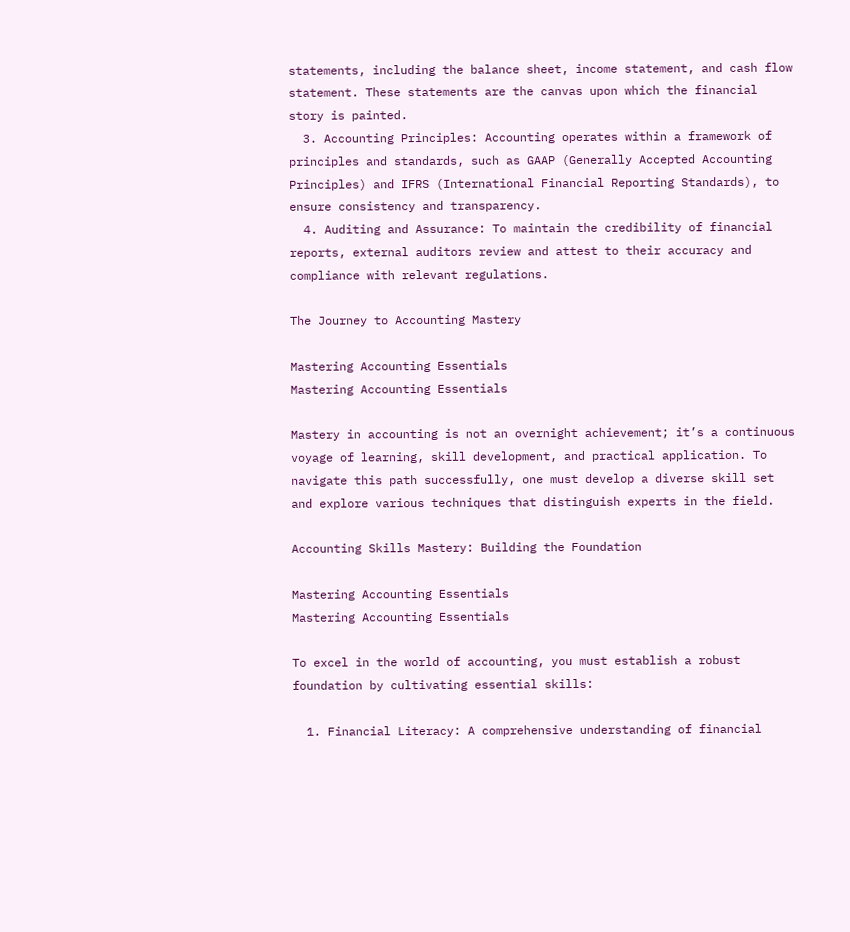statements, including the balance sheet, income statement, and cash flow statement. These statements are the canvas upon which the financial story is painted.
  3. Accounting Principles: Accounting operates within a framework of principles and standards, such as GAAP (Generally Accepted Accounting Principles) and IFRS (International Financial Reporting Standards), to ensure consistency and transparency.
  4. Auditing and Assurance: To maintain the credibility of financial reports, external auditors review and attest to their accuracy and compliance with relevant regulations.

The Journey to Accounting Mastery

Mastering Accounting Essentials
Mastering Accounting Essentials

Mastery in accounting is not an overnight achievement; it’s a continuous voyage of learning, skill development, and practical application. To navigate this path successfully, one must develop a diverse skill set and explore various techniques that distinguish experts in the field.

Accounting Skills Mastery: Building the Foundation

Mastering Accounting Essentials
Mastering Accounting Essentials

To excel in the world of accounting, you must establish a robust foundation by cultivating essential skills:

  1. Financial Literacy: A comprehensive understanding of financial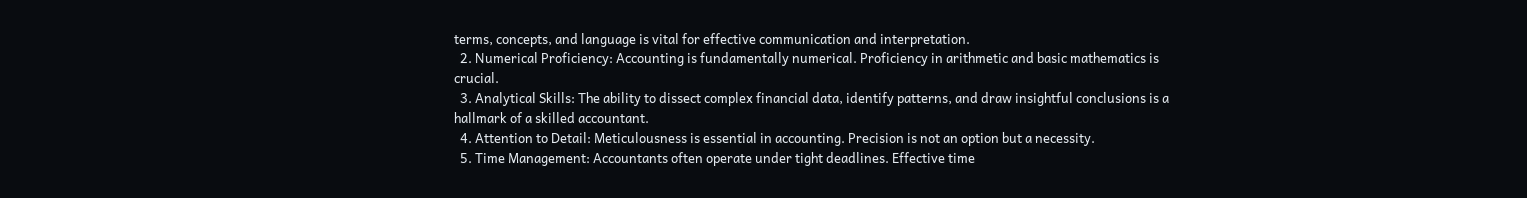terms, concepts, and language is vital for effective communication and interpretation.
  2. Numerical Proficiency: Accounting is fundamentally numerical. Proficiency in arithmetic and basic mathematics is crucial.
  3. Analytical Skills: The ability to dissect complex financial data, identify patterns, and draw insightful conclusions is a hallmark of a skilled accountant.
  4. Attention to Detail: Meticulousness is essential in accounting. Precision is not an option but a necessity.
  5. Time Management: Accountants often operate under tight deadlines. Effective time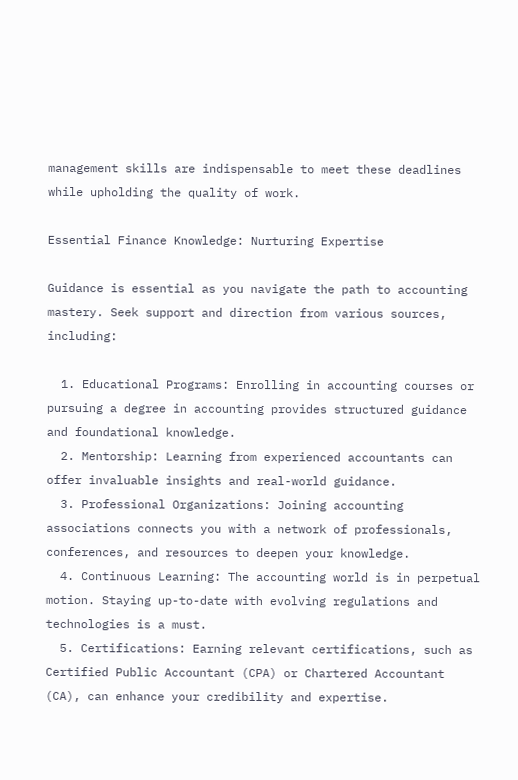management skills are indispensable to meet these deadlines while upholding the quality of work.

Essential Finance Knowledge: Nurturing Expertise

Guidance is essential as you navigate the path to accounting mastery. Seek support and direction from various sources, including:

  1. Educational Programs: Enrolling in accounting courses or pursuing a degree in accounting provides structured guidance and foundational knowledge.
  2. Mentorship: Learning from experienced accountants can offer invaluable insights and real-world guidance.
  3. Professional Organizations: Joining accounting associations connects you with a network of professionals, conferences, and resources to deepen your knowledge.
  4. Continuous Learning: The accounting world is in perpetual motion. Staying up-to-date with evolving regulations and technologies is a must.
  5. Certifications: Earning relevant certifications, such as Certified Public Accountant (CPA) or Chartered Accountant (CA), can enhance your credibility and expertise.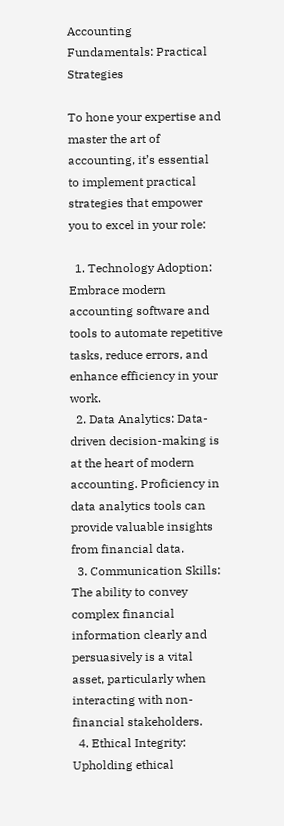Accounting Fundamentals: Practical Strategies

To hone your expertise and master the art of accounting, it’s essential to implement practical strategies that empower you to excel in your role:

  1. Technology Adoption: Embrace modern accounting software and tools to automate repetitive tasks, reduce errors, and enhance efficiency in your work.
  2. Data Analytics: Data-driven decision-making is at the heart of modern accounting. Proficiency in data analytics tools can provide valuable insights from financial data.
  3. Communication Skills: The ability to convey complex financial information clearly and persuasively is a vital asset, particularly when interacting with non-financial stakeholders.
  4. Ethical Integrity: Upholding ethical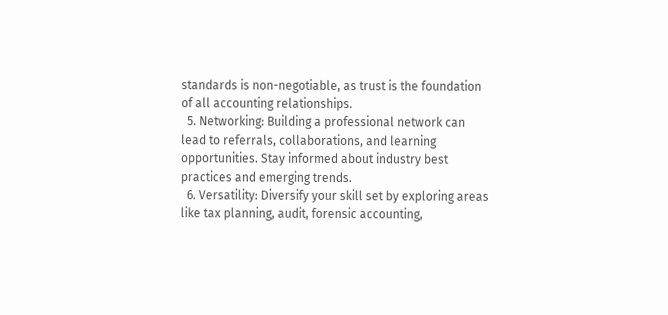standards is non-negotiable, as trust is the foundation of all accounting relationships.
  5. Networking: Building a professional network can lead to referrals, collaborations, and learning opportunities. Stay informed about industry best practices and emerging trends.
  6. Versatility: Diversify your skill set by exploring areas like tax planning, audit, forensic accounting,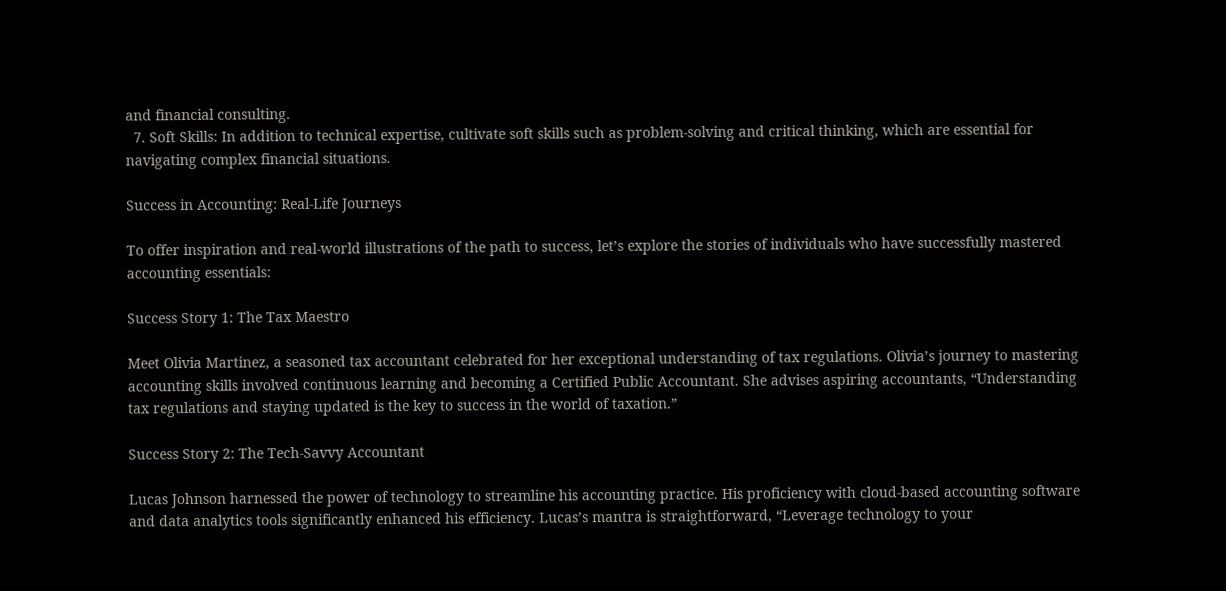and financial consulting.
  7. Soft Skills: In addition to technical expertise, cultivate soft skills such as problem-solving and critical thinking, which are essential for navigating complex financial situations.

Success in Accounting: Real-Life Journeys

To offer inspiration and real-world illustrations of the path to success, let’s explore the stories of individuals who have successfully mastered accounting essentials:

Success Story 1: The Tax Maestro

Meet Olivia Martinez, a seasoned tax accountant celebrated for her exceptional understanding of tax regulations. Olivia’s journey to mastering accounting skills involved continuous learning and becoming a Certified Public Accountant. She advises aspiring accountants, “Understanding tax regulations and staying updated is the key to success in the world of taxation.”

Success Story 2: The Tech-Savvy Accountant

Lucas Johnson harnessed the power of technology to streamline his accounting practice. His proficiency with cloud-based accounting software and data analytics tools significantly enhanced his efficiency. Lucas’s mantra is straightforward, “Leverage technology to your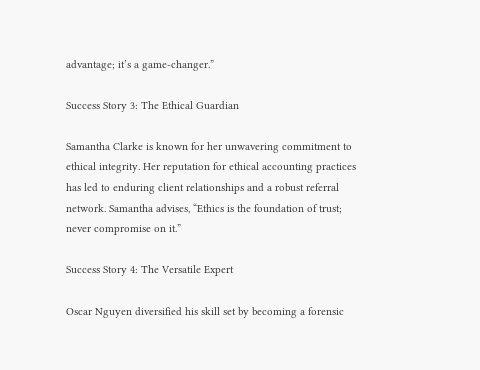advantage; it’s a game-changer.”

Success Story 3: The Ethical Guardian

Samantha Clarke is known for her unwavering commitment to ethical integrity. Her reputation for ethical accounting practices has led to enduring client relationships and a robust referral network. Samantha advises, “Ethics is the foundation of trust; never compromise on it.”

Success Story 4: The Versatile Expert

Oscar Nguyen diversified his skill set by becoming a forensic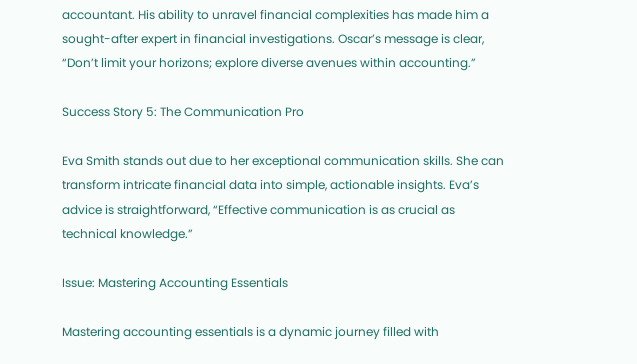accountant. His ability to unravel financial complexities has made him a sought-after expert in financial investigations. Oscar’s message is clear, “Don’t limit your horizons; explore diverse avenues within accounting.”

Success Story 5: The Communication Pro

Eva Smith stands out due to her exceptional communication skills. She can transform intricate financial data into simple, actionable insights. Eva’s advice is straightforward, “Effective communication is as crucial as technical knowledge.”

Issue: Mastering Accounting Essentials

Mastering accounting essentials is a dynamic journey filled with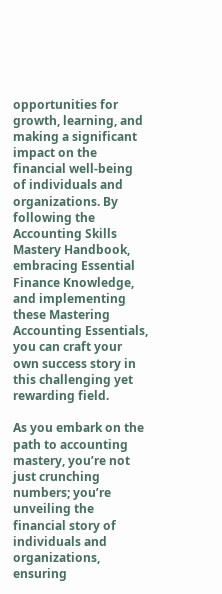opportunities for growth, learning, and making a significant impact on the financial well-being of individuals and organizations. By following the Accounting Skills Mastery Handbook, embracing Essential Finance Knowledge, and implementing these Mastering Accounting Essentials, you can craft your own success story in this challenging yet rewarding field.

As you embark on the path to accounting mastery, you’re not just crunching numbers; you’re unveiling the financial story of individuals and organizations, ensuring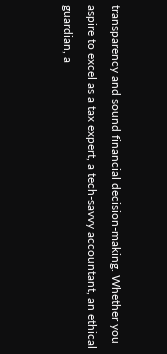transparency and sound financial decision-making. Whether you aspire to excel as a tax expert, a tech-savvy accountant, an ethical guardian, a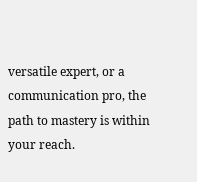versatile expert, or a communication pro, the path to mastery is within your reach.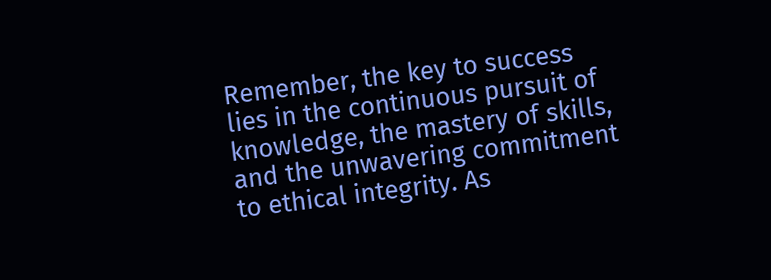Remember, the key to success lies in the continuous pursuit of knowledge, the mastery of skills, and the unwavering commitment to ethical integrity. As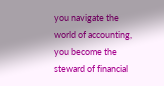you navigate the world of accounting, you become the steward of financial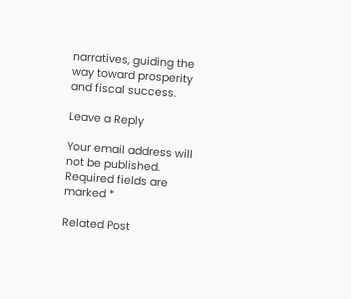narratives, guiding the way toward prosperity and fiscal success.

Leave a Reply

Your email address will not be published. Required fields are marked *

Related Post